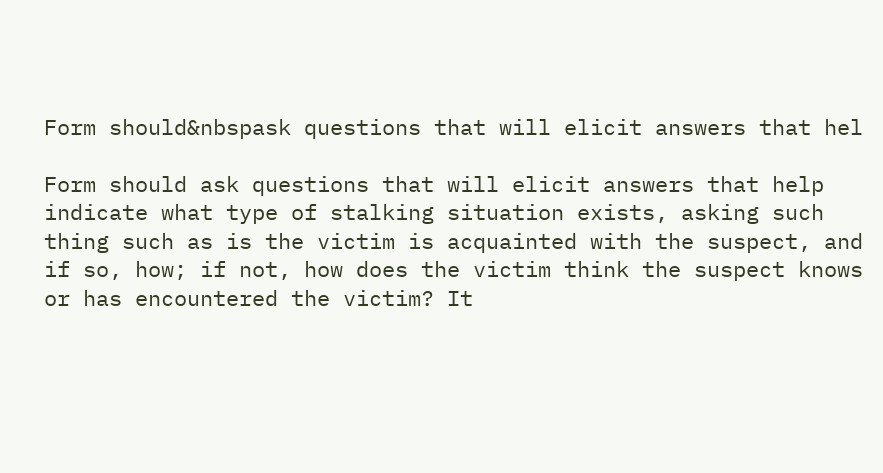Form should&nbspask questions that will elicit answers that hel

Form should ask questions that will elicit answers that help indicate what type of stalking situation exists, asking such thing such as is the victim is acquainted with the suspect, and if so, how; if not, how does the victim think the suspect knows or has encountered the victim? It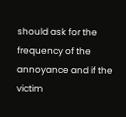should ask for the frequency of the annoyance and if the victim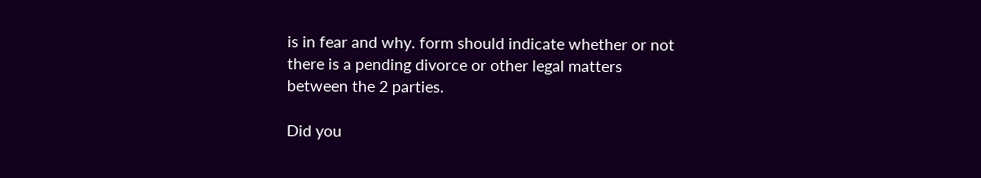is in fear and why. form should indicate whether or not there is a pending divorce or other legal matters between the 2 parties.

Did you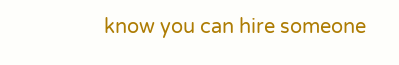know you can hire someone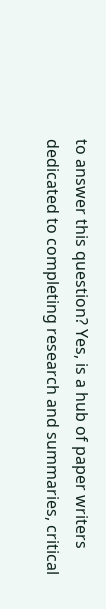to answer this question? Yes, is a hub of paper writers dedicated to completing research and summaries, critical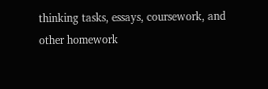thinking tasks, essays, coursework, and other homework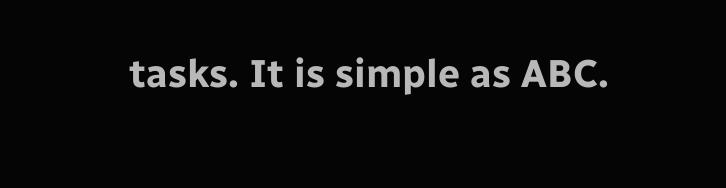tasks. It is simple as ABC.